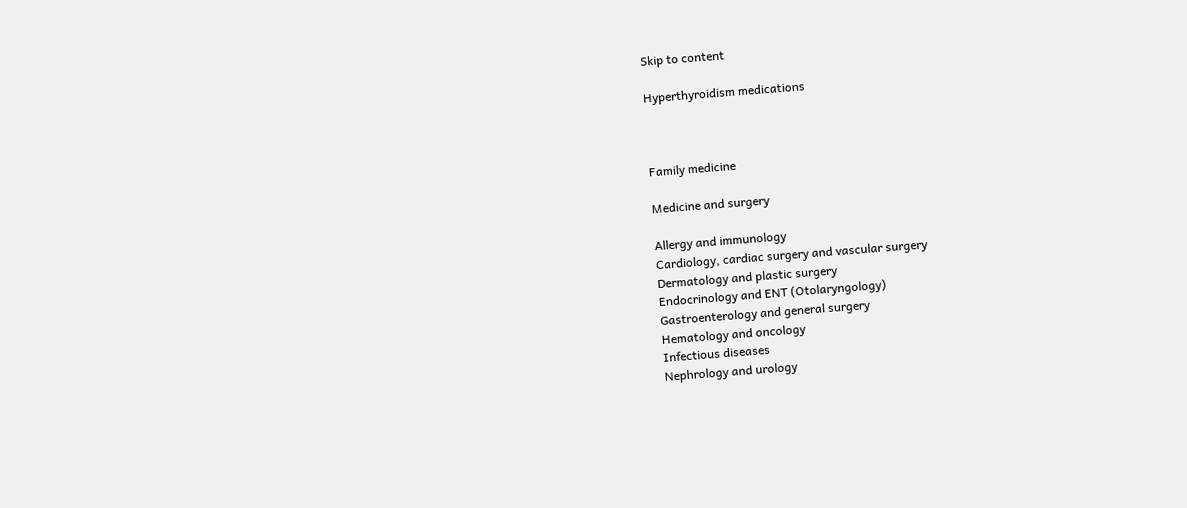Skip to content

Hyperthyroidism medications



Family medicine

Medicine and surgery

Allergy and immunology
Cardiology, cardiac surgery and vascular surgery
Dermatology and plastic surgery
Endocrinology and ENT (Otolaryngology)
Gastroenterology and general surgery
Hematology and oncology
Infectious diseases
Nephrology and urology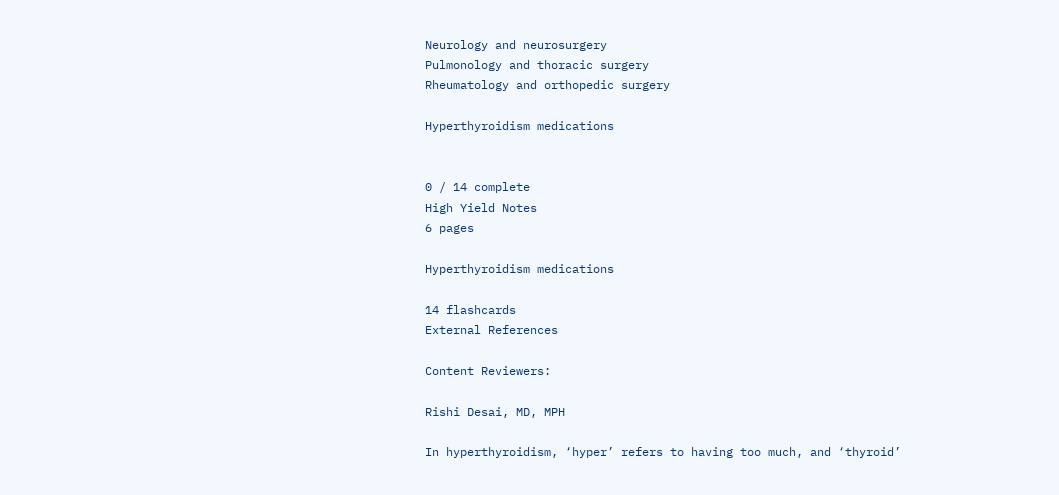Neurology and neurosurgery
Pulmonology and thoracic surgery
Rheumatology and orthopedic surgery

Hyperthyroidism medications


0 / 14 complete
High Yield Notes
6 pages

Hyperthyroidism medications

14 flashcards
External References

Content Reviewers:

Rishi Desai, MD, MPH

In hyperthyroidism, ‘hyper’ refers to having too much, and ‘thyroid’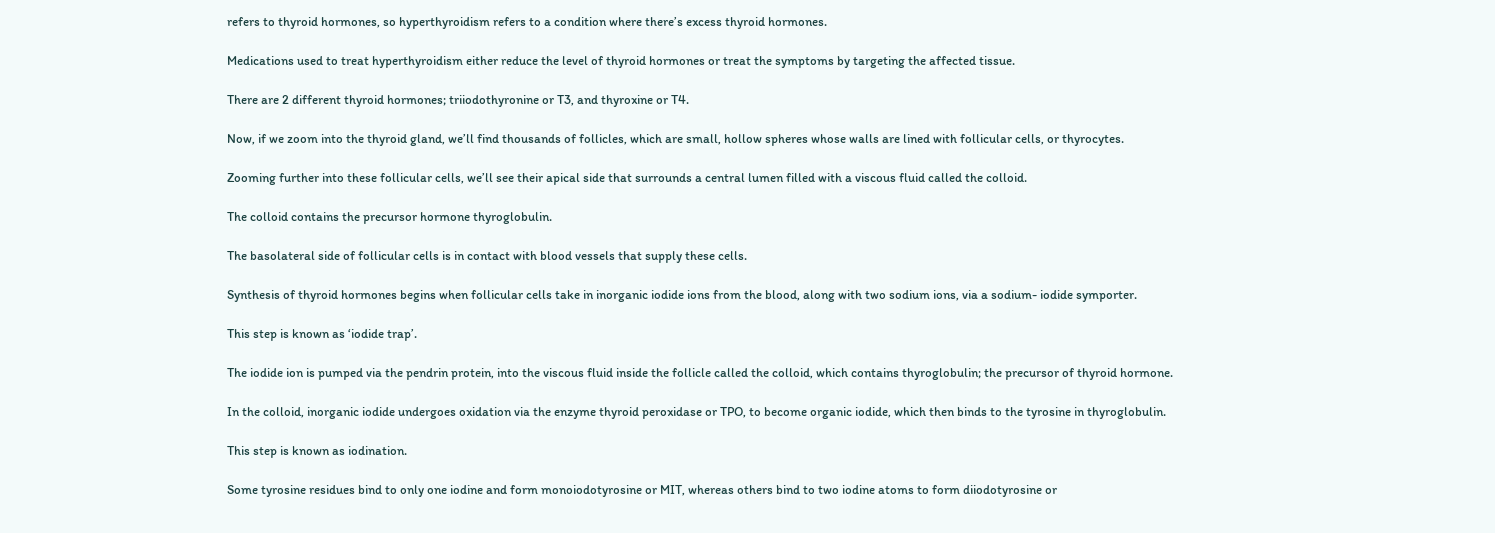refers to thyroid hormones, so hyperthyroidism refers to a condition where there’s excess thyroid hormones.

Medications used to treat hyperthyroidism either reduce the level of thyroid hormones or treat the symptoms by targeting the affected tissue.

There are 2 different thyroid hormones; triiodothyronine or T3, and thyroxine or T4.

Now, if we zoom into the thyroid gland, we’ll find thousands of follicles, which are small, hollow spheres whose walls are lined with follicular cells, or thyrocytes.

Zooming further into these follicular cells, we’ll see their apical side that surrounds a central lumen filled with a viscous fluid called the colloid.

The colloid contains the precursor hormone thyroglobulin.

The basolateral side of follicular cells is in contact with blood vessels that supply these cells.

Synthesis of thyroid hormones begins when follicular cells take in inorganic iodide ions from the blood, along with two sodium ions, via a sodium- iodide symporter.

This step is known as ‘iodide trap’.

The iodide ion is pumped via the pendrin protein, into the viscous fluid inside the follicle called the colloid, which contains thyroglobulin; the precursor of thyroid hormone.

In the colloid, inorganic iodide undergoes oxidation via the enzyme thyroid peroxidase or TPO, to become organic iodide, which then binds to the tyrosine in thyroglobulin.

This step is known as iodination.

Some tyrosine residues bind to only one iodine and form monoiodotyrosine or MIT, whereas others bind to two iodine atoms to form diiodotyrosine or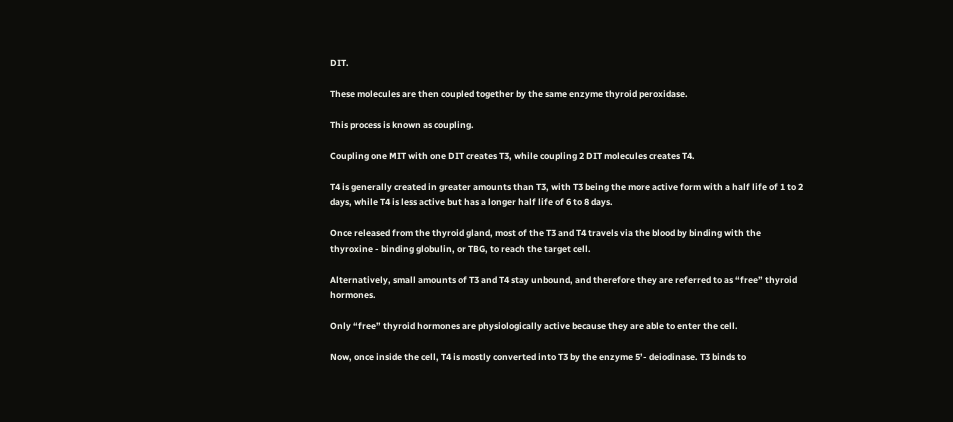DIT.

These molecules are then coupled together by the same enzyme thyroid peroxidase.

This process is known as coupling.

Coupling one MIT with one DIT creates T3, while coupling 2 DIT molecules creates T4.

T4 is generally created in greater amounts than T3, with T3 being the more active form with a half life of 1 to 2 days, while T4 is less active but has a longer half life of 6 to 8 days.

Once released from the thyroid gland, most of the T3 and T4 travels via the blood by binding with the thyroxine - binding globulin, or TBG, to reach the target cell.

Alternatively, small amounts of T3 and T4 stay unbound, and therefore they are referred to as “free” thyroid hormones.

Only “free” thyroid hormones are physiologically active because they are able to enter the cell.

Now, once inside the cell, T4 is mostly converted into T3 by the enzyme 5’- deiodinase. T3 binds to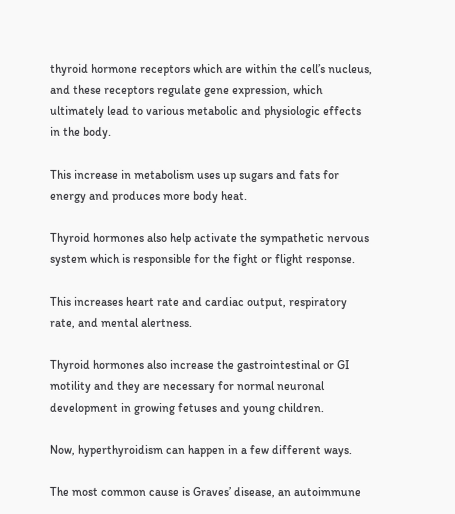thyroid hormone receptors which are within the cell’s nucleus, and these receptors regulate gene expression, which ultimately lead to various metabolic and physiologic effects in the body.

This increase in metabolism uses up sugars and fats for energy and produces more body heat.

Thyroid hormones also help activate the sympathetic nervous system which is responsible for the fight or flight response.

This increases heart rate and cardiac output, respiratory rate, and mental alertness.

Thyroid hormones also increase the gastrointestinal or GI motility and they are necessary for normal neuronal development in growing fetuses and young children.

Now, hyperthyroidism can happen in a few different ways.

The most common cause is Graves’ disease, an autoimmune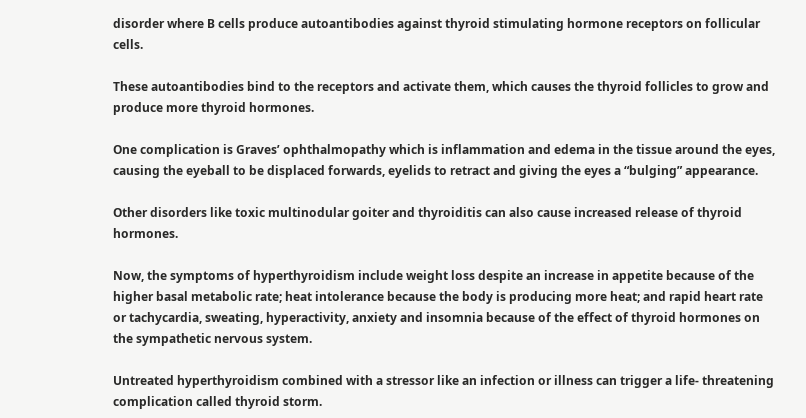disorder where B cells produce autoantibodies against thyroid stimulating hormone receptors on follicular cells.

These autoantibodies bind to the receptors and activate them, which causes the thyroid follicles to grow and produce more thyroid hormones.

One complication is Graves’ ophthalmopathy which is inflammation and edema in the tissue around the eyes, causing the eyeball to be displaced forwards, eyelids to retract and giving the eyes a “bulging” appearance.

Other disorders like toxic multinodular goiter and thyroiditis can also cause increased release of thyroid hormones.

Now, the symptoms of hyperthyroidism include weight loss despite an increase in appetite because of the higher basal metabolic rate; heat intolerance because the body is producing more heat; and rapid heart rate or tachycardia, sweating, hyperactivity, anxiety and insomnia because of the effect of thyroid hormones on the sympathetic nervous system.

Untreated hyperthyroidism combined with a stressor like an infection or illness can trigger a life- threatening complication called thyroid storm.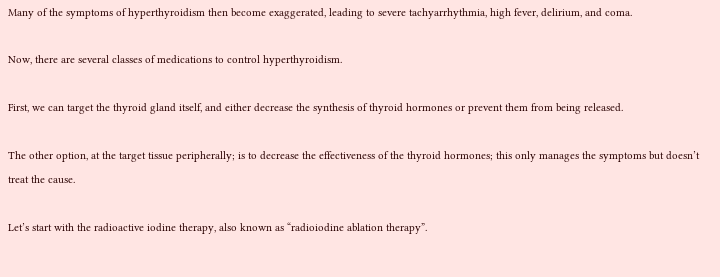Many of the symptoms of hyperthyroidism then become exaggerated, leading to severe tachyarrhythmia, high fever, delirium, and coma.

Now, there are several classes of medications to control hyperthyroidism.

First, we can target the thyroid gland itself, and either decrease the synthesis of thyroid hormones or prevent them from being released.

The other option, at the target tissue peripherally; is to decrease the effectiveness of the thyroid hormones; this only manages the symptoms but doesn’t treat the cause.

Let’s start with the radioactive iodine therapy, also known as “radioiodine ablation therapy”.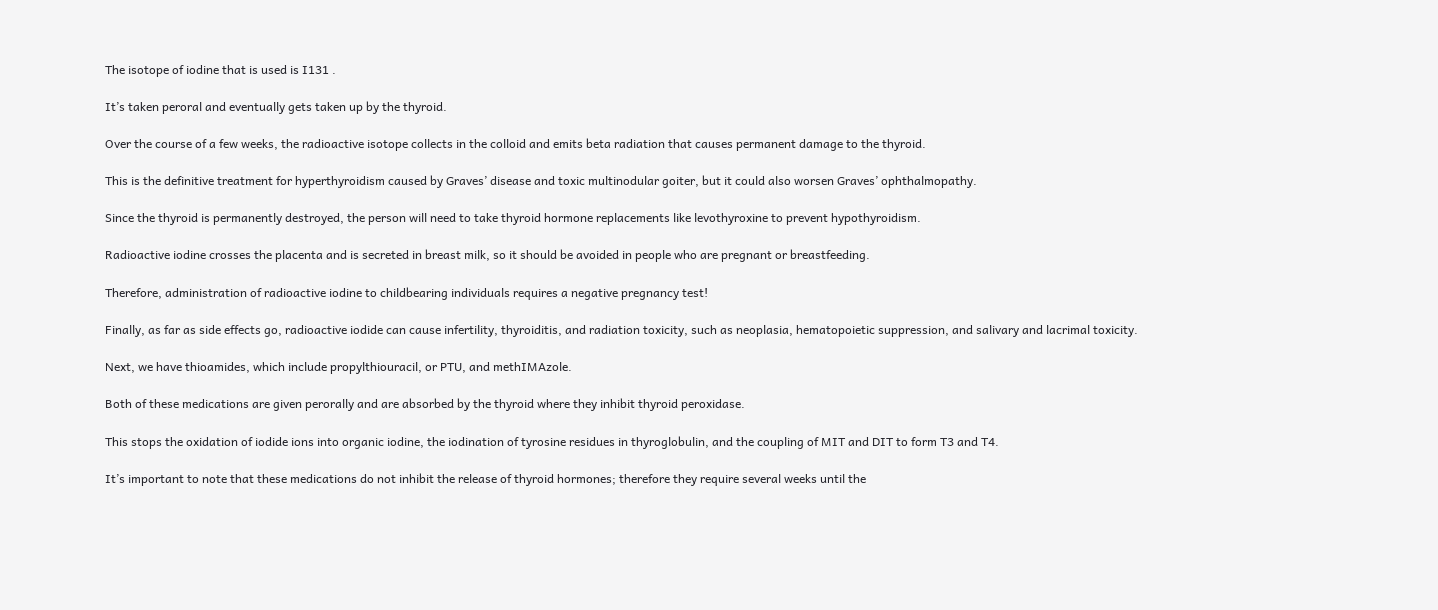The isotope of iodine that is used is I131 .

It’s taken peroral and eventually gets taken up by the thyroid.

Over the course of a few weeks, the radioactive isotope collects in the colloid and emits beta radiation that causes permanent damage to the thyroid.

This is the definitive treatment for hyperthyroidism caused by Graves’ disease and toxic multinodular goiter, but it could also worsen Graves’ ophthalmopathy.

Since the thyroid is permanently destroyed, the person will need to take thyroid hormone replacements like levothyroxine to prevent hypothyroidism.

Radioactive iodine crosses the placenta and is secreted in breast milk, so it should be avoided in people who are pregnant or breastfeeding.

Therefore, administration of radioactive iodine to childbearing individuals requires a negative pregnancy test!

Finally, as far as side effects go, radioactive iodide can cause infertility, thyroiditis, and radiation toxicity, such as neoplasia, hematopoietic suppression, and salivary and lacrimal toxicity.

Next, we have thioamides, which include propylthiouracil, or PTU, and methIMAzole.

Both of these medications are given perorally and are absorbed by the thyroid where they inhibit thyroid peroxidase.

This stops the oxidation of iodide ions into organic iodine, the iodination of tyrosine residues in thyroglobulin, and the coupling of MIT and DIT to form T3 and T4.

It’s important to note that these medications do not inhibit the release of thyroid hormones; therefore they require several weeks until the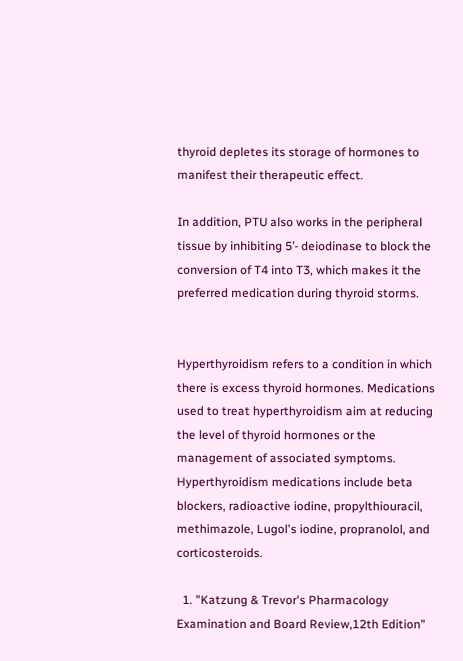thyroid depletes its storage of hormones to manifest their therapeutic effect.

In addition, PTU also works in the peripheral tissue by inhibiting 5’- deiodinase to block the conversion of T4 into T3, which makes it the preferred medication during thyroid storms.


Hyperthyroidism refers to a condition in which there is excess thyroid hormones. Medications used to treat hyperthyroidism aim at reducing the level of thyroid hormones or the management of associated symptoms. Hyperthyroidism medications include beta blockers, radioactive iodine, propylthiouracil, methimazole, Lugol's iodine, propranolol, and corticosteroids.

  1. "Katzung & Trevor's Pharmacology Examination and Board Review,12th Edition"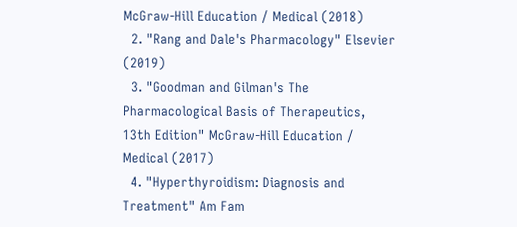McGraw-Hill Education / Medical (2018)
  2. "Rang and Dale's Pharmacology" Elsevier (2019)
  3. "Goodman and Gilman's The Pharmacological Basis of Therapeutics, 13th Edition" McGraw-Hill Education / Medical (2017)
  4. "Hyperthyroidism: Diagnosis and Treatment" Am Fam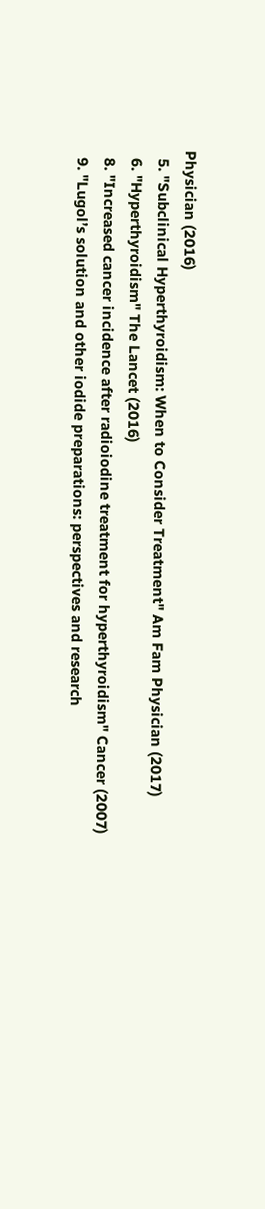Physician (2016)
  5. "Subclinical Hyperthyroidism: When to Consider Treatment" Am Fam Physician (2017)
  6. "Hyperthyroidism" The Lancet (2016)
  8. "Increased cancer incidence after radioiodine treatment for hyperthyroidism" Cancer (2007)
  9. "Lugol’s solution and other iodide preparations: perspectives and research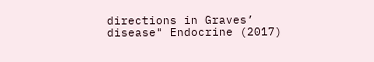directions in Graves’ disease" Endocrine (2017)